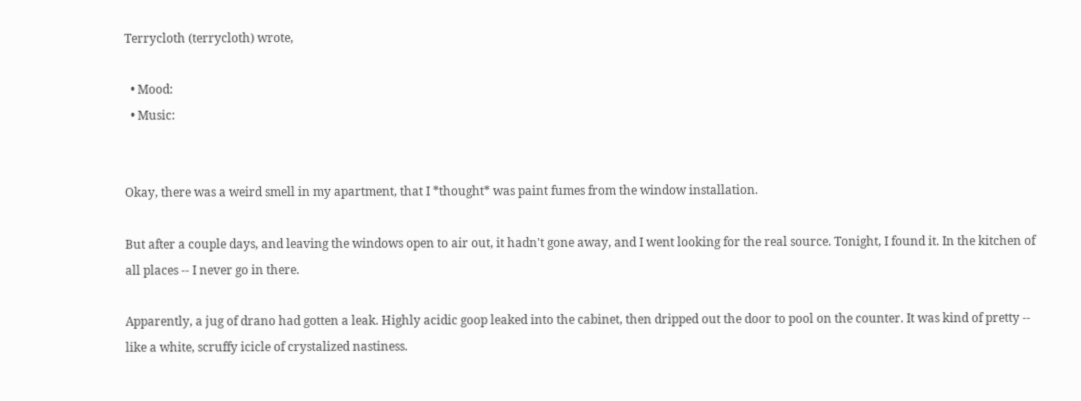Terrycloth (terrycloth) wrote,

  • Mood:
  • Music:


Okay, there was a weird smell in my apartment, that I *thought* was paint fumes from the window installation.

But after a couple days, and leaving the windows open to air out, it hadn't gone away, and I went looking for the real source. Tonight, I found it. In the kitchen of all places -- I never go in there.

Apparently, a jug of drano had gotten a leak. Highly acidic goop leaked into the cabinet, then dripped out the door to pool on the counter. It was kind of pretty -- like a white, scruffy icicle of crystalized nastiness.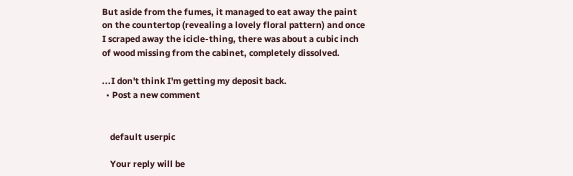But aside from the fumes, it managed to eat away the paint on the countertop (revealing a lovely floral pattern) and once I scraped away the icicle-thing, there was about a cubic inch of wood missing from the cabinet, completely dissolved.

...I don't think I'm getting my deposit back.
  • Post a new comment


    default userpic

    Your reply will be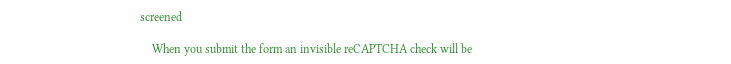screened

    When you submit the form an invisible reCAPTCHA check will be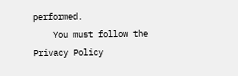performed.
    You must follow the Privacy Policy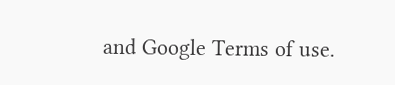and Google Terms of use.